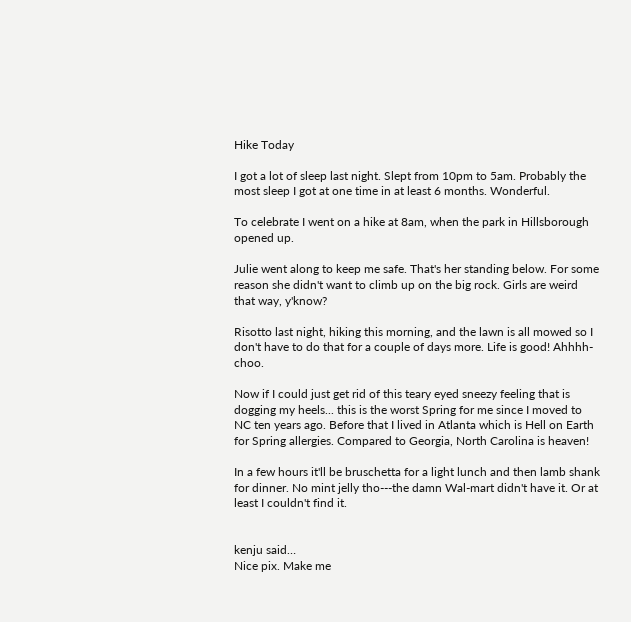Hike Today

I got a lot of sleep last night. Slept from 10pm to 5am. Probably the most sleep I got at one time in at least 6 months. Wonderful.

To celebrate I went on a hike at 8am, when the park in Hillsborough opened up.

Julie went along to keep me safe. That's her standing below. For some reason she didn't want to climb up on the big rock. Girls are weird that way, y'know?

Risotto last night, hiking this morning, and the lawn is all mowed so I don't have to do that for a couple of days more. Life is good! Ahhhh-choo.

Now if I could just get rid of this teary eyed sneezy feeling that is dogging my heels... this is the worst Spring for me since I moved to NC ten years ago. Before that I lived in Atlanta which is Hell on Earth for Spring allergies. Compared to Georgia, North Carolina is heaven!

In a few hours it'll be bruschetta for a light lunch and then lamb shank for dinner. No mint jelly tho---the damn Wal-mart didn't have it. Or at least I couldn't find it.


kenju said…
Nice pix. Make me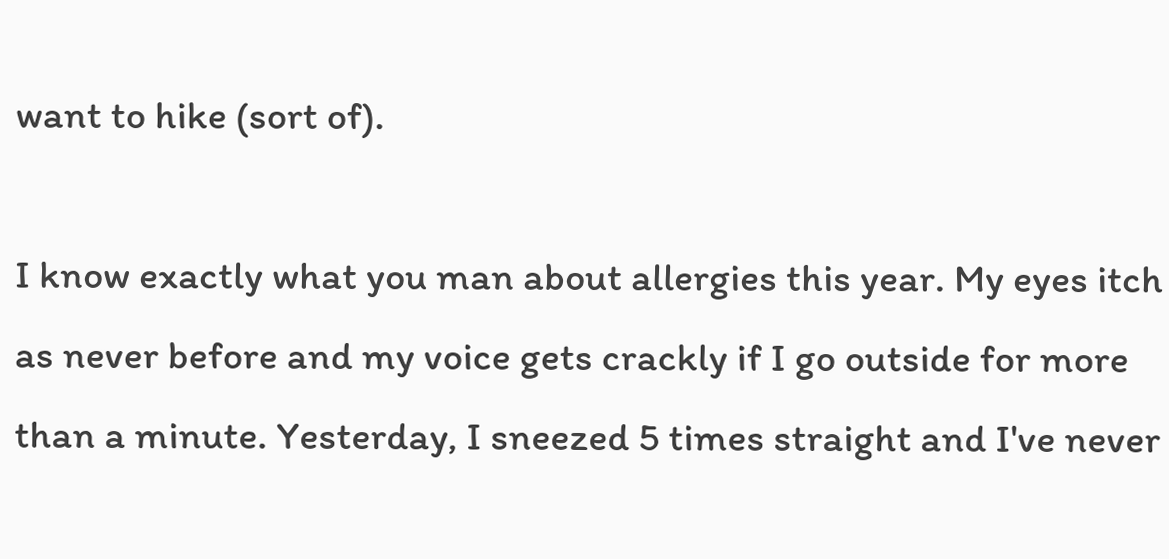want to hike (sort of).

I know exactly what you man about allergies this year. My eyes itch as never before and my voice gets crackly if I go outside for more than a minute. Yesterday, I sneezed 5 times straight and I've never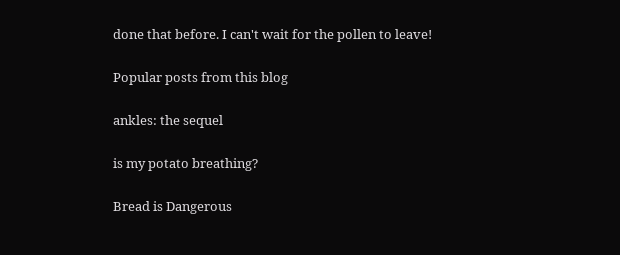done that before. I can't wait for the pollen to leave!

Popular posts from this blog

ankles: the sequel

is my potato breathing?

Bread is Dangerous